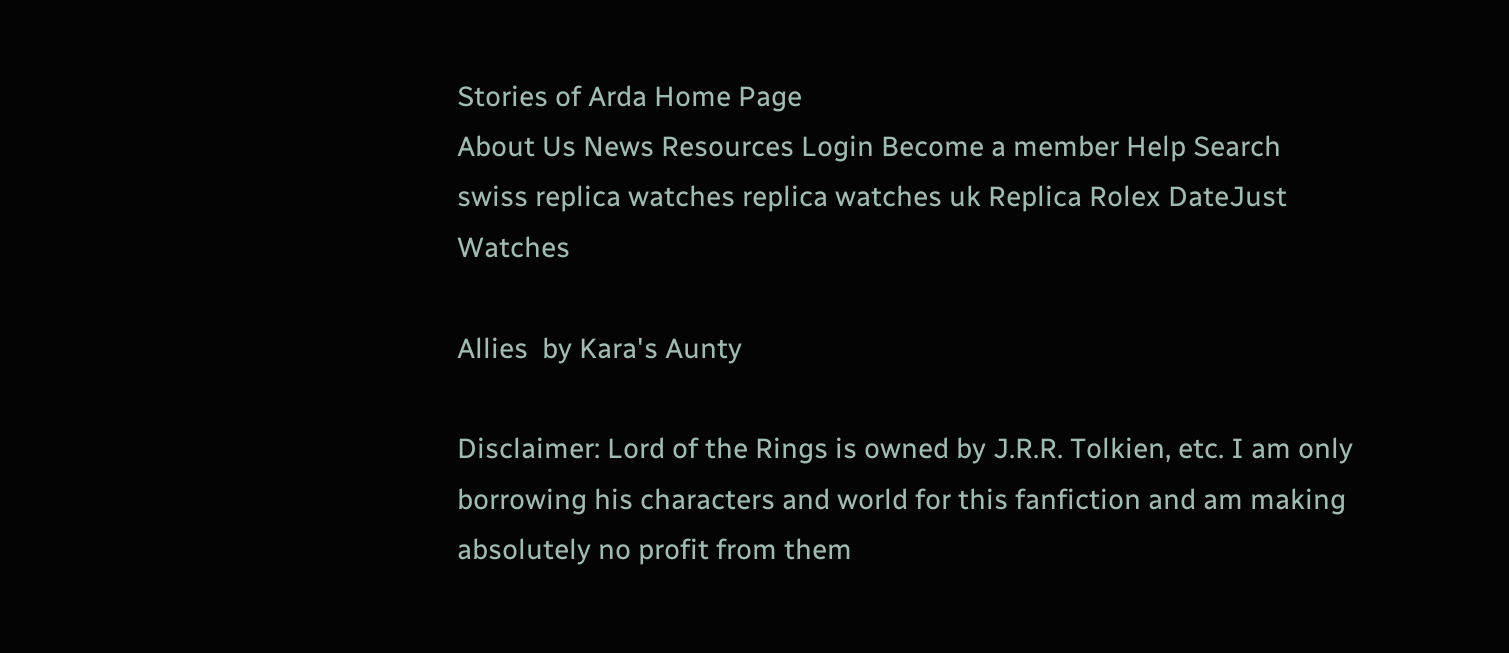Stories of Arda Home Page
About Us News Resources Login Become a member Help Search
swiss replica watches replica watches uk Replica Rolex DateJust Watches

Allies  by Kara's Aunty

Disclaimer: Lord of the Rings is owned by J.R.R. Tolkien, etc. I am only borrowing his characters and world for this fanfiction and am making absolutely no profit from them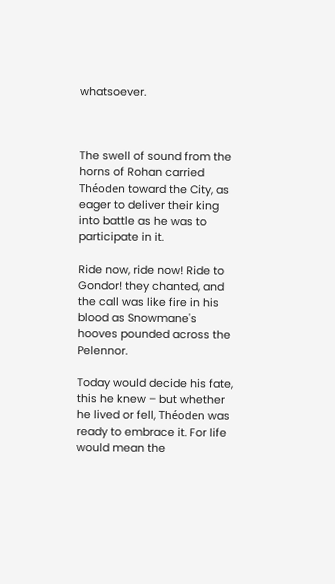whatsoever.



The swell of sound from the horns of Rohan carried Théoden toward the City, as eager to deliver their king into battle as he was to participate in it.

Ride now, ride now! Ride to Gondor! they chanted, and the call was like fire in his blood as Snowmane's hooves pounded across the Pelennor.

Today would decide his fate, this he knew – but whether he lived or fell, Théoden was ready to embrace it. For life would mean the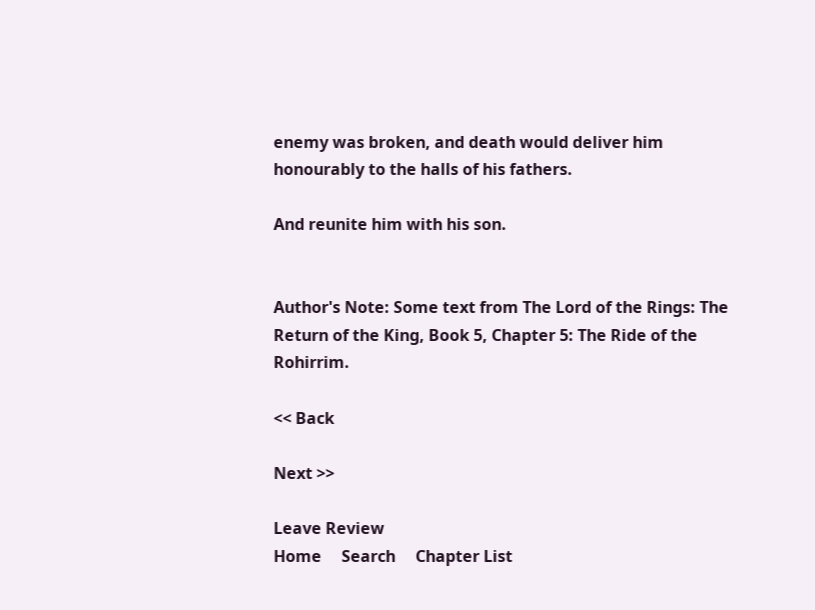enemy was broken, and death would deliver him honourably to the halls of his fathers.

And reunite him with his son.


Author's Note: Some text from The Lord of the Rings: The Return of the King, Book 5, Chapter 5: The Ride of the Rohirrim.

<< Back

Next >>

Leave Review
Home     Search     Chapter List